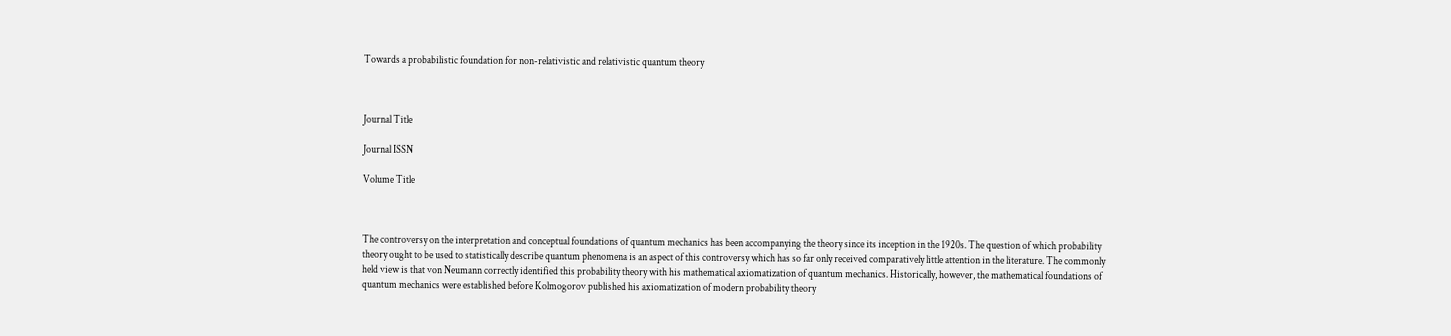Towards a probabilistic foundation for non-relativistic and relativistic quantum theory



Journal Title

Journal ISSN

Volume Title



The controversy on the interpretation and conceptual foundations of quantum mechanics has been accompanying the theory since its inception in the 1920s. The question of which probability theory ought to be used to statistically describe quantum phenomena is an aspect of this controversy which has so far only received comparatively little attention in the literature. The commonly held view is that von Neumann correctly identified this probability theory with his mathematical axiomatization of quantum mechanics. Historically, however, the mathematical foundations of quantum mechanics were established before Kolmogorov published his axiomatization of modern probability theory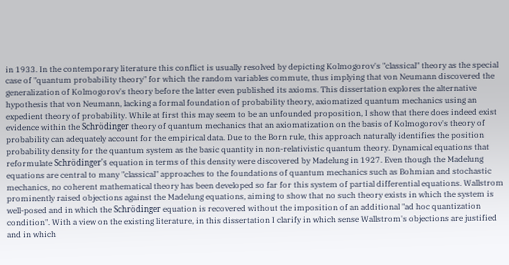in 1933. In the contemporary literature this conflict is usually resolved by depicting Kolmogorov's "classical" theory as the special case of "quantum probability theory" for which the random variables commute, thus implying that von Neumann discovered the generalization of Kolmogorov's theory before the latter even published its axioms. This dissertation explores the alternative hypothesis that von Neumann, lacking a formal foundation of probability theory, axiomatized quantum mechanics using an expedient theory of probability. While at first this may seem to be an unfounded proposition, I show that there does indeed exist evidence within the Schrödinger theory of quantum mechanics that an axiomatization on the basis of Kolmogorov's theory of probability can adequately account for the empirical data. Due to the Born rule, this approach naturally identifies the position probability density for the quantum system as the basic quantity in non-relativistic quantum theory. Dynamical equations that reformulate Schrödinger's equation in terms of this density were discovered by Madelung in 1927. Even though the Madelung equations are central to many "classical" approaches to the foundations of quantum mechanics such as Bohmian and stochastic mechanics, no coherent mathematical theory has been developed so far for this system of partial differential equations. Wallstrom prominently raised objections against the Madelung equations, aiming to show that no such theory exists in which the system is well-posed and in which the Schrödinger equation is recovered without the imposition of an additional "ad hoc quantization condition". With a view on the existing literature, in this dissertation I clarify in which sense Wallstrom's objections are justified and in which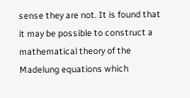sense they are not. It is found that it may be possible to construct a mathematical theory of the Madelung equations which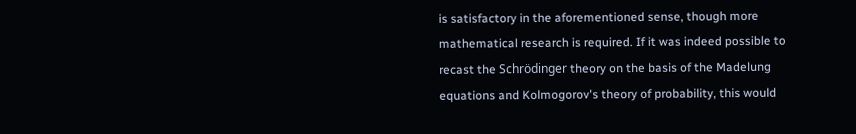is satisfactory in the aforementioned sense, though more mathematical research is required. If it was indeed possible to recast the Schrödinger theory on the basis of the Madelung equations and Kolmogorov's theory of probability, this would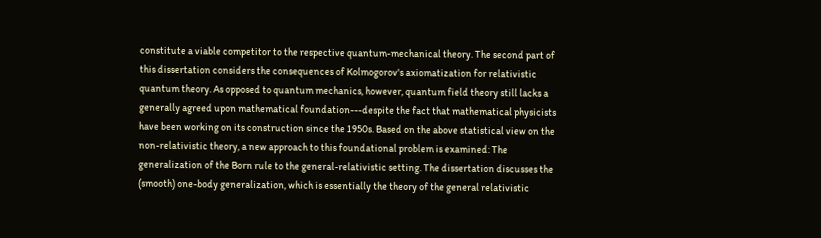constitute a viable competitor to the respective quantum-mechanical theory. The second part of this dissertation considers the consequences of Kolmogorov's axiomatization for relativistic quantum theory. As opposed to quantum mechanics, however, quantum field theory still lacks a generally agreed upon mathematical foundation---despite the fact that mathematical physicists have been working on its construction since the 1950s. Based on the above statistical view on the non-relativistic theory, a new approach to this foundational problem is examined: The generalization of the Born rule to the general-relativistic setting. The dissertation discusses the (smooth) one-body generalization, which is essentially the theory of the general relativistic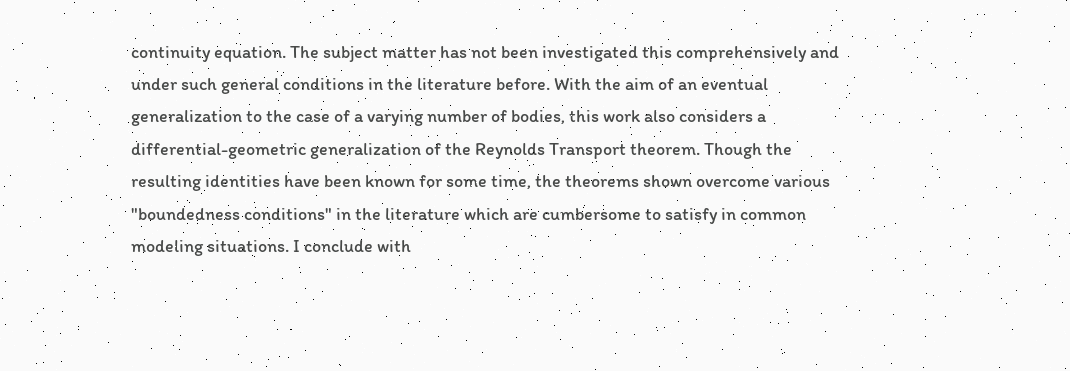continuity equation. The subject matter has not been investigated this comprehensively and under such general conditions in the literature before. With the aim of an eventual generalization to the case of a varying number of bodies, this work also considers a differential-geometric generalization of the Reynolds Transport theorem. Though the resulting identities have been known for some time, the theorems shown overcome various "boundedness conditions" in the literature which are cumbersome to satisfy in common modeling situations. I conclude with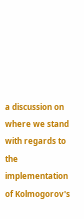a discussion on where we stand with regards to the implementation of Kolmogorov's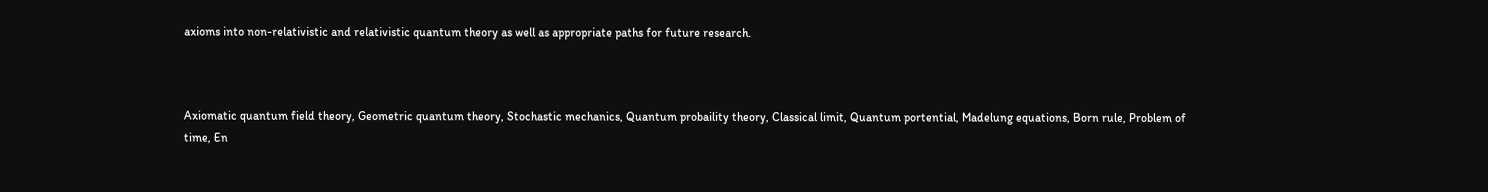axioms into non-relativistic and relativistic quantum theory as well as appropriate paths for future research.



Axiomatic quantum field theory, Geometric quantum theory, Stochastic mechanics, Quantum probaility theory, Classical limit, Quantum portential, Madelung equations, Born rule, Problem of time, En